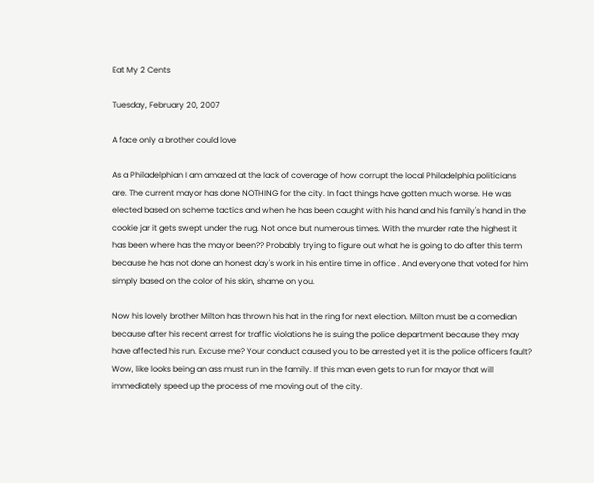Eat My 2 Cents

Tuesday, February 20, 2007

A face only a brother could love

As a Philadelphian I am amazed at the lack of coverage of how corrupt the local Philadelphia politicians are. The current mayor has done NOTHING for the city. In fact things have gotten much worse. He was elected based on scheme tactics and when he has been caught with his hand and his family's hand in the cookie jar it gets swept under the rug. Not once but numerous times. With the murder rate the highest it has been where has the mayor been?? Probably trying to figure out what he is going to do after this term because he has not done an honest day's work in his entire time in office . And everyone that voted for him simply based on the color of his skin, shame on you.

Now his lovely brother Milton has thrown his hat in the ring for next election. Milton must be a comedian because after his recent arrest for traffic violations he is suing the police department because they may have affected his run. Excuse me? Your conduct caused you to be arrested yet it is the police officers fault? Wow, like looks being an ass must run in the family. If this man even gets to run for mayor that will immediately speed up the process of me moving out of the city.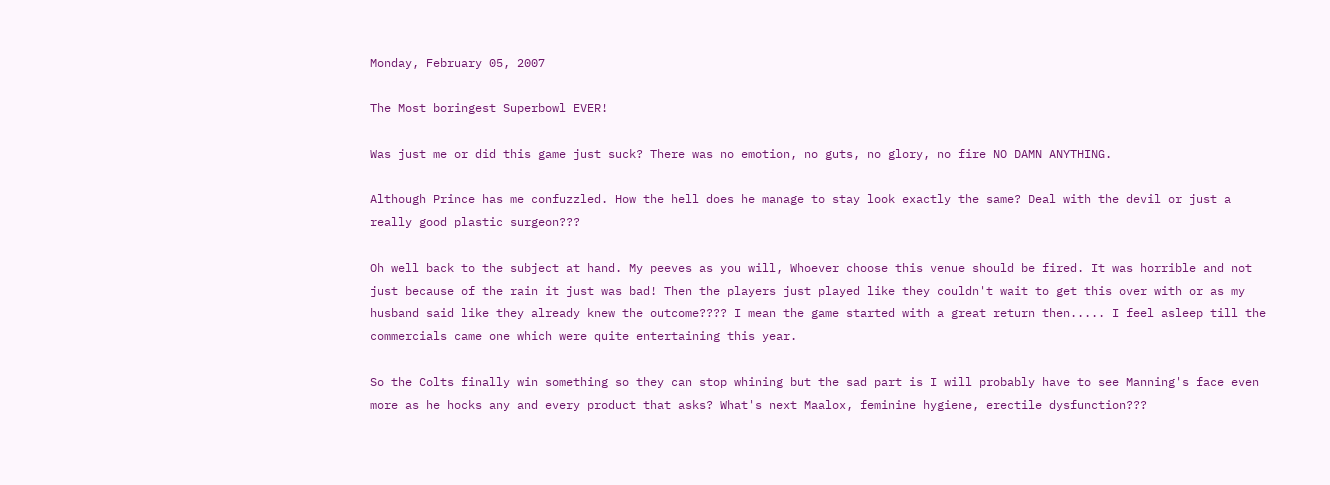Monday, February 05, 2007

The Most boringest Superbowl EVER!

Was just me or did this game just suck? There was no emotion, no guts, no glory, no fire NO DAMN ANYTHING.

Although Prince has me confuzzled. How the hell does he manage to stay look exactly the same? Deal with the devil or just a really good plastic surgeon???

Oh well back to the subject at hand. My peeves as you will, Whoever choose this venue should be fired. It was horrible and not just because of the rain it just was bad! Then the players just played like they couldn't wait to get this over with or as my husband said like they already knew the outcome???? I mean the game started with a great return then..... I feel asleep till the commercials came one which were quite entertaining this year.

So the Colts finally win something so they can stop whining but the sad part is I will probably have to see Manning's face even more as he hocks any and every product that asks? What's next Maalox, feminine hygiene, erectile dysfunction???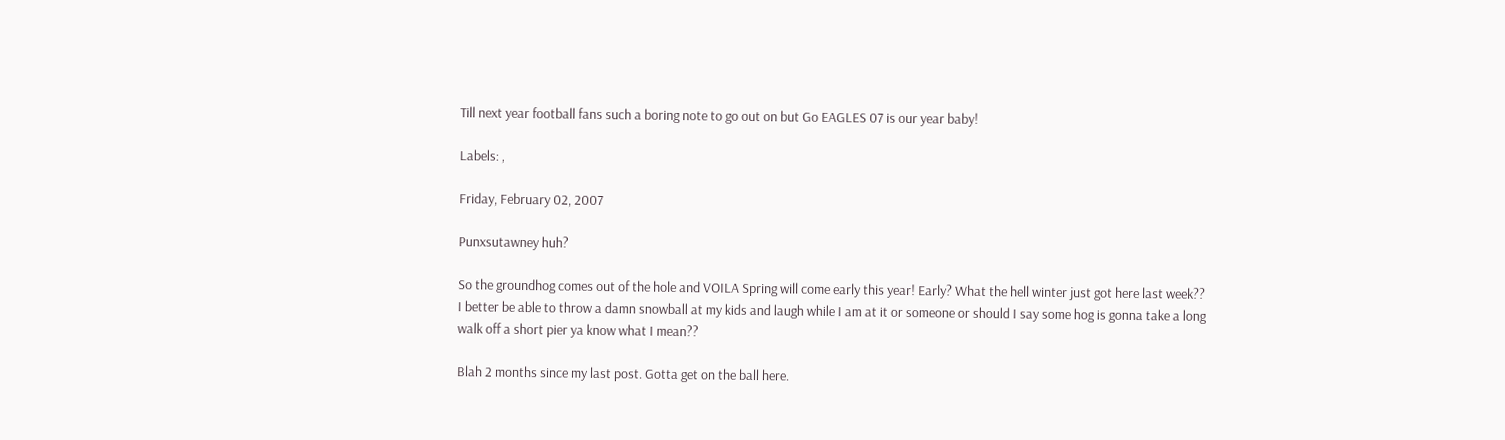Till next year football fans such a boring note to go out on but Go EAGLES 07 is our year baby!

Labels: ,

Friday, February 02, 2007

Punxsutawney huh?

So the groundhog comes out of the hole and VOILA Spring will come early this year! Early? What the hell winter just got here last week?? I better be able to throw a damn snowball at my kids and laugh while I am at it or someone or should I say some hog is gonna take a long walk off a short pier ya know what I mean??

Blah 2 months since my last post. Gotta get on the ball here.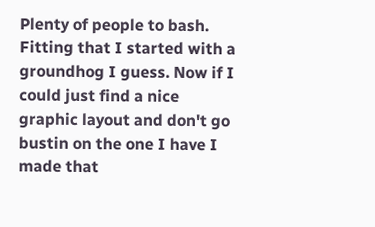Plenty of people to bash. Fitting that I started with a groundhog I guess. Now if I could just find a nice graphic layout and don't go bustin on the one I have I made that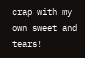crap with my own sweet and tears!